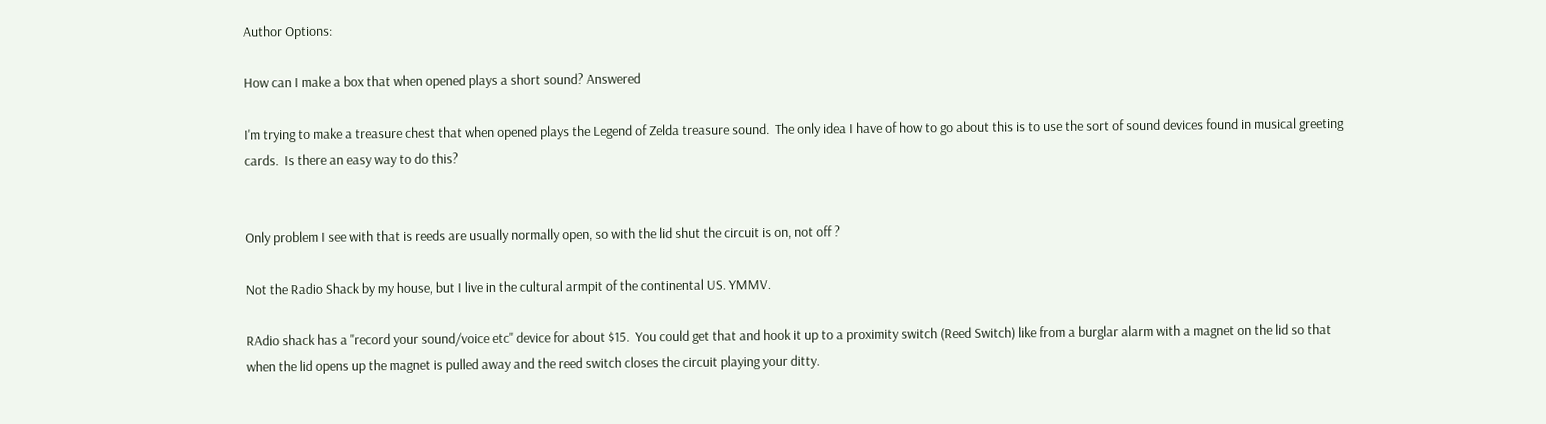Author Options:

How can I make a box that when opened plays a short sound? Answered

I'm trying to make a treasure chest that when opened plays the Legend of Zelda treasure sound.  The only idea I have of how to go about this is to use the sort of sound devices found in musical greeting cards.  Is there an easy way to do this?


Only problem I see with that is reeds are usually normally open, so with the lid shut the circuit is on, not off ?

Not the Radio Shack by my house, but I live in the cultural armpit of the continental US. YMMV.

RAdio shack has a "record your sound/voice etc" device for about $15.  You could get that and hook it up to a proximity switch (Reed Switch) like from a burglar alarm with a magnet on the lid so that when the lid opens up the magnet is pulled away and the reed switch closes the circuit playing your ditty.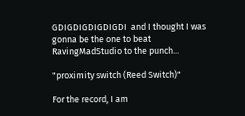GDIGDIGDIGDIGDI  and I thought I was gonna be the one to beat RavingMadStudio to the punch...

"proximity switch (Reed Switch)"

For the record, I am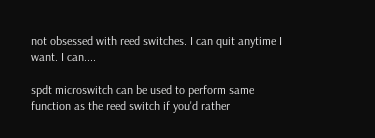not obsessed with reed switches. I can quit anytime I want. I can....

spdt microswitch can be used to perform same function as the reed switch if you'd rather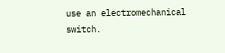use an electromechanical switch.